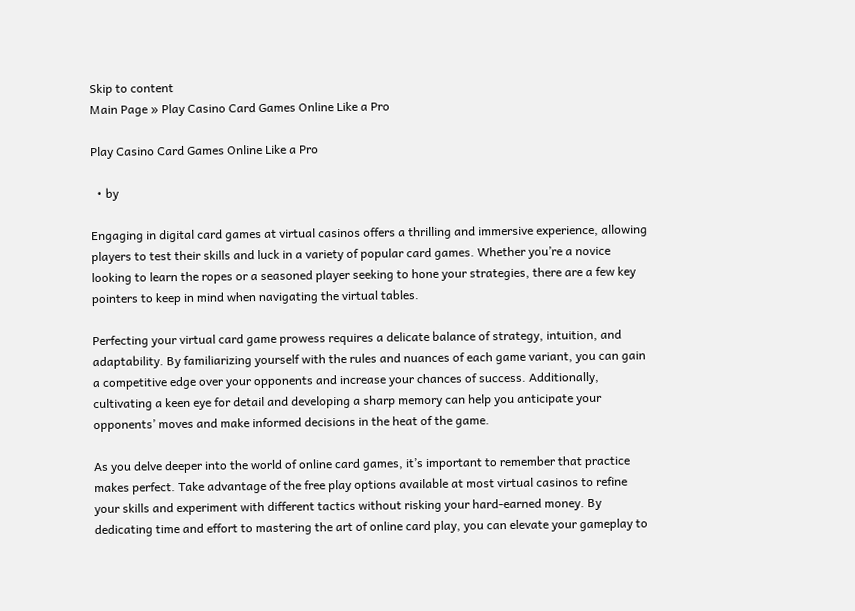Skip to content
Main Page » Play Casino Card Games Online Like a Pro

Play Casino Card Games Online Like a Pro

  • by

Engaging in digital card games at virtual casinos offers a thrilling and immersive experience, allowing players to test their skills and luck in a variety of popular card games. Whether you’re a novice looking to learn the ropes or a seasoned player seeking to hone your strategies, there are a few key pointers to keep in mind when navigating the virtual tables.

Perfecting your virtual card game prowess requires a delicate balance of strategy, intuition, and adaptability. By familiarizing yourself with the rules and nuances of each game variant, you can gain a competitive edge over your opponents and increase your chances of success. Additionally, cultivating a keen eye for detail and developing a sharp memory can help you anticipate your opponents’ moves and make informed decisions in the heat of the game.

As you delve deeper into the world of online card games, it’s important to remember that practice makes perfect. Take advantage of the free play options available at most virtual casinos to refine your skills and experiment with different tactics without risking your hard-earned money. By dedicating time and effort to mastering the art of online card play, you can elevate your gameplay to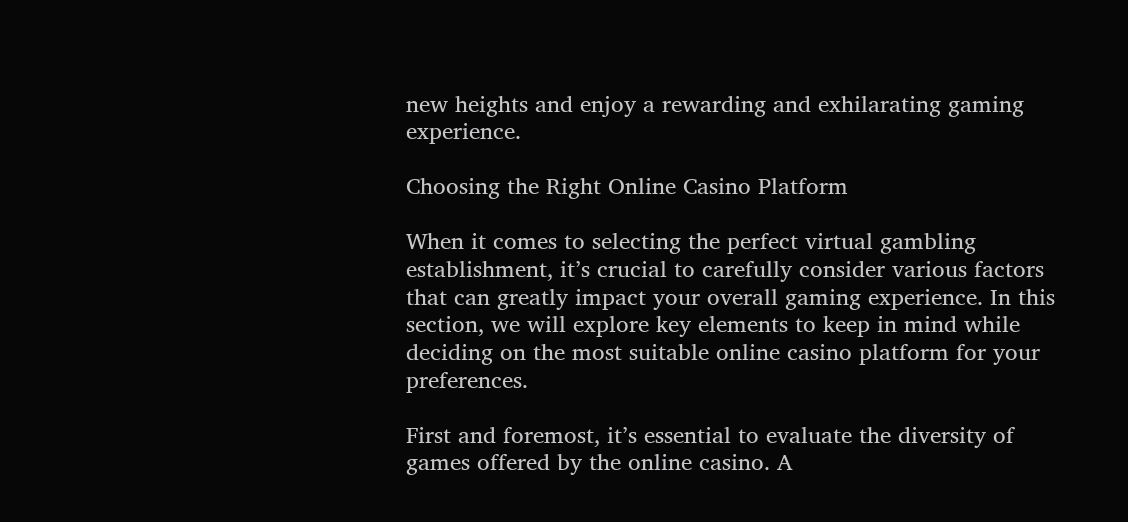new heights and enjoy a rewarding and exhilarating gaming experience.

Choosing the Right Online Casino Platform

When it comes to selecting the perfect virtual gambling establishment, it’s crucial to carefully consider various factors that can greatly impact your overall gaming experience. In this section, we will explore key elements to keep in mind while deciding on the most suitable online casino platform for your preferences.

First and foremost, it’s essential to evaluate the diversity of games offered by the online casino. A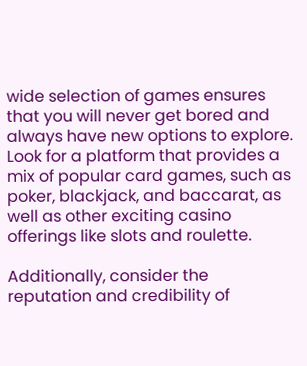wide selection of games ensures that you will never get bored and always have new options to explore. Look for a platform that provides a mix of popular card games, such as poker, blackjack, and baccarat, as well as other exciting casino offerings like slots and roulette.

Additionally, consider the reputation and credibility of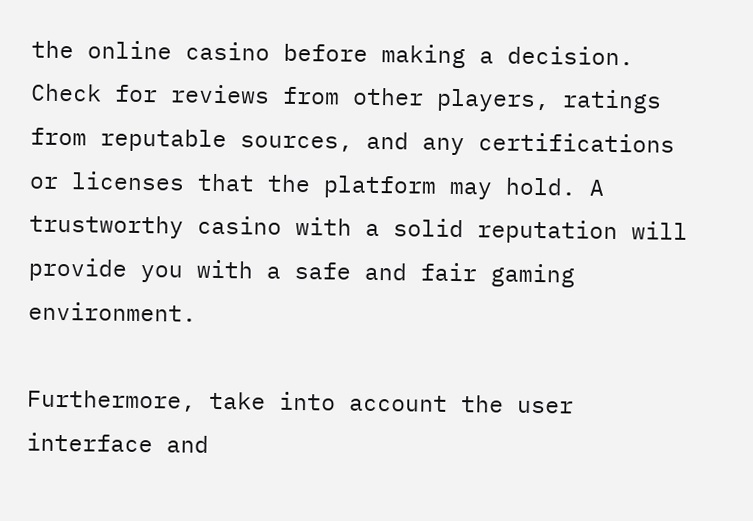the online casino before making a decision. Check for reviews from other players, ratings from reputable sources, and any certifications or licenses that the platform may hold. A trustworthy casino with a solid reputation will provide you with a safe and fair gaming environment.

Furthermore, take into account the user interface and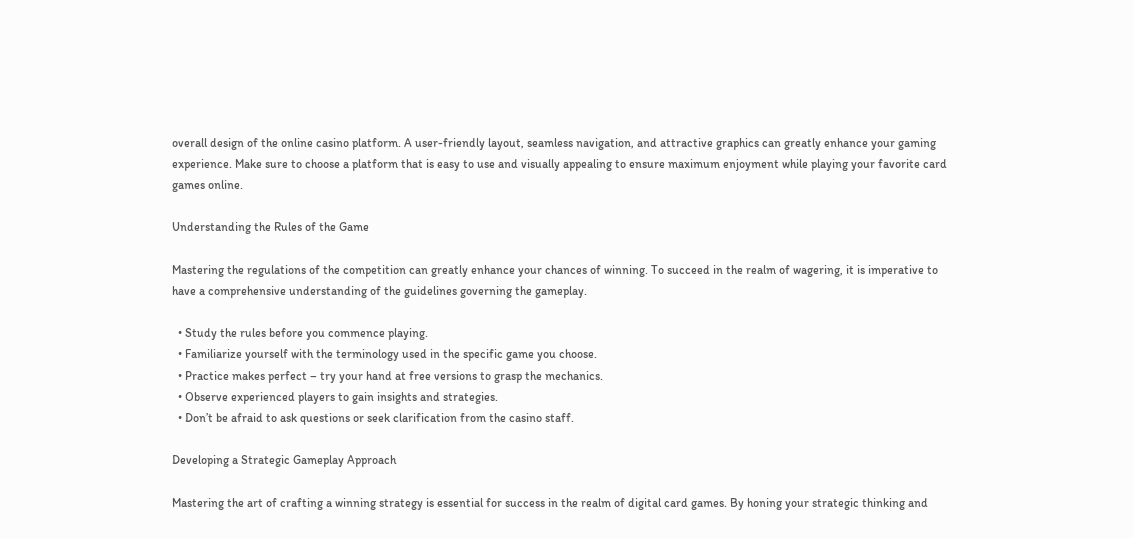overall design of the online casino platform. A user-friendly layout, seamless navigation, and attractive graphics can greatly enhance your gaming experience. Make sure to choose a platform that is easy to use and visually appealing to ensure maximum enjoyment while playing your favorite card games online.

Understanding the Rules of the Game

Mastering the regulations of the competition can greatly enhance your chances of winning. To succeed in the realm of wagering, it is imperative to have a comprehensive understanding of the guidelines governing the gameplay.

  • Study the rules before you commence playing.
  • Familiarize yourself with the terminology used in the specific game you choose.
  • Practice makes perfect – try your hand at free versions to grasp the mechanics.
  • Observe experienced players to gain insights and strategies.
  • Don’t be afraid to ask questions or seek clarification from the casino staff.

Developing a Strategic Gameplay Approach

Mastering the art of crafting a winning strategy is essential for success in the realm of digital card games. By honing your strategic thinking and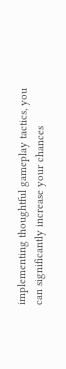implementing thoughtful gameplay tactics, you can significantly increase your chances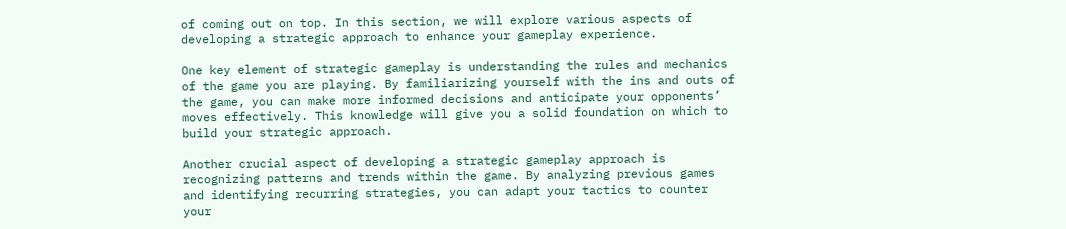of coming out on top. In this section, we will explore various aspects of developing a strategic approach to enhance your gameplay experience.

One key element of strategic gameplay is understanding the rules and mechanics of the game you are playing. By familiarizing yourself with the ins and outs of the game, you can make more informed decisions and anticipate your opponents’ moves effectively. This knowledge will give you a solid foundation on which to build your strategic approach.

Another crucial aspect of developing a strategic gameplay approach is recognizing patterns and trends within the game. By analyzing previous games and identifying recurring strategies, you can adapt your tactics to counter your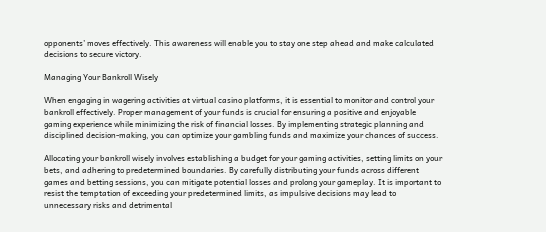opponents’ moves effectively. This awareness will enable you to stay one step ahead and make calculated decisions to secure victory.

Managing Your Bankroll Wisely

When engaging in wagering activities at virtual casino platforms, it is essential to monitor and control your bankroll effectively. Proper management of your funds is crucial for ensuring a positive and enjoyable gaming experience while minimizing the risk of financial losses. By implementing strategic planning and disciplined decision-making, you can optimize your gambling funds and maximize your chances of success.

Allocating your bankroll wisely involves establishing a budget for your gaming activities, setting limits on your bets, and adhering to predetermined boundaries. By carefully distributing your funds across different games and betting sessions, you can mitigate potential losses and prolong your gameplay. It is important to resist the temptation of exceeding your predetermined limits, as impulsive decisions may lead to unnecessary risks and detrimental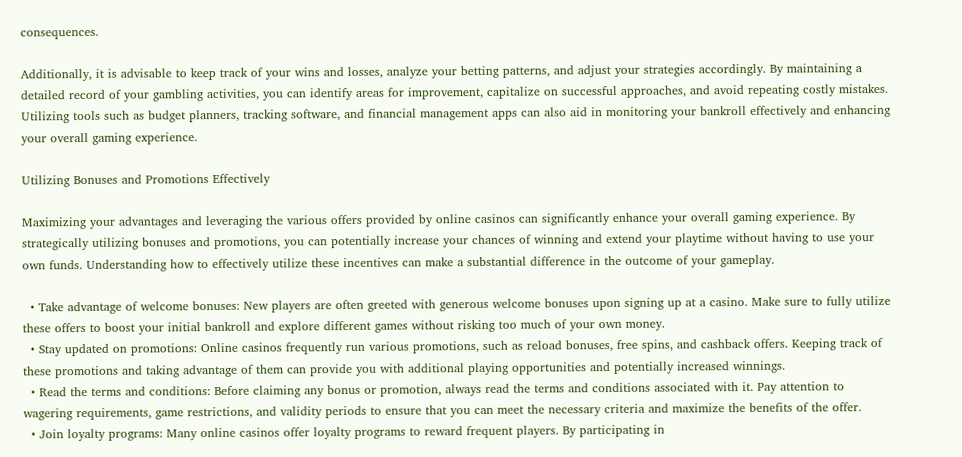consequences.

Additionally, it is advisable to keep track of your wins and losses, analyze your betting patterns, and adjust your strategies accordingly. By maintaining a detailed record of your gambling activities, you can identify areas for improvement, capitalize on successful approaches, and avoid repeating costly mistakes. Utilizing tools such as budget planners, tracking software, and financial management apps can also aid in monitoring your bankroll effectively and enhancing your overall gaming experience.

Utilizing Bonuses and Promotions Effectively

Maximizing your advantages and leveraging the various offers provided by online casinos can significantly enhance your overall gaming experience. By strategically utilizing bonuses and promotions, you can potentially increase your chances of winning and extend your playtime without having to use your own funds. Understanding how to effectively utilize these incentives can make a substantial difference in the outcome of your gameplay.

  • Take advantage of welcome bonuses: New players are often greeted with generous welcome bonuses upon signing up at a casino. Make sure to fully utilize these offers to boost your initial bankroll and explore different games without risking too much of your own money.
  • Stay updated on promotions: Online casinos frequently run various promotions, such as reload bonuses, free spins, and cashback offers. Keeping track of these promotions and taking advantage of them can provide you with additional playing opportunities and potentially increased winnings.
  • Read the terms and conditions: Before claiming any bonus or promotion, always read the terms and conditions associated with it. Pay attention to wagering requirements, game restrictions, and validity periods to ensure that you can meet the necessary criteria and maximize the benefits of the offer.
  • Join loyalty programs: Many online casinos offer loyalty programs to reward frequent players. By participating in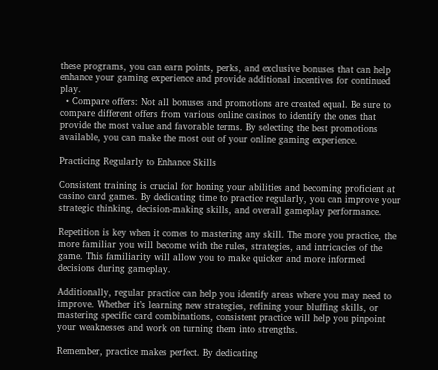these programs, you can earn points, perks, and exclusive bonuses that can help enhance your gaming experience and provide additional incentives for continued play.
  • Compare offers: Not all bonuses and promotions are created equal. Be sure to compare different offers from various online casinos to identify the ones that provide the most value and favorable terms. By selecting the best promotions available, you can make the most out of your online gaming experience.

Practicing Regularly to Enhance Skills

Consistent training is crucial for honing your abilities and becoming proficient at casino card games. By dedicating time to practice regularly, you can improve your strategic thinking, decision-making skills, and overall gameplay performance.

Repetition is key when it comes to mastering any skill. The more you practice, the more familiar you will become with the rules, strategies, and intricacies of the game. This familiarity will allow you to make quicker and more informed decisions during gameplay.

Additionally, regular practice can help you identify areas where you may need to improve. Whether it’s learning new strategies, refining your bluffing skills, or mastering specific card combinations, consistent practice will help you pinpoint your weaknesses and work on turning them into strengths.

Remember, practice makes perfect. By dedicating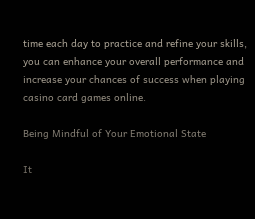time each day to practice and refine your skills, you can enhance your overall performance and increase your chances of success when playing casino card games online.

Being Mindful of Your Emotional State

It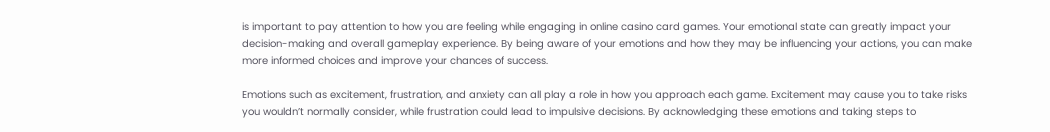is important to pay attention to how you are feeling while engaging in online casino card games. Your emotional state can greatly impact your decision-making and overall gameplay experience. By being aware of your emotions and how they may be influencing your actions, you can make more informed choices and improve your chances of success.

Emotions such as excitement, frustration, and anxiety can all play a role in how you approach each game. Excitement may cause you to take risks you wouldn’t normally consider, while frustration could lead to impulsive decisions. By acknowledging these emotions and taking steps to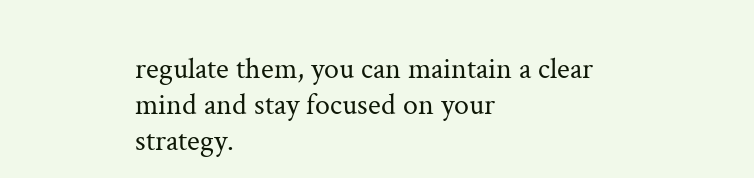regulate them, you can maintain a clear mind and stay focused on your strategy.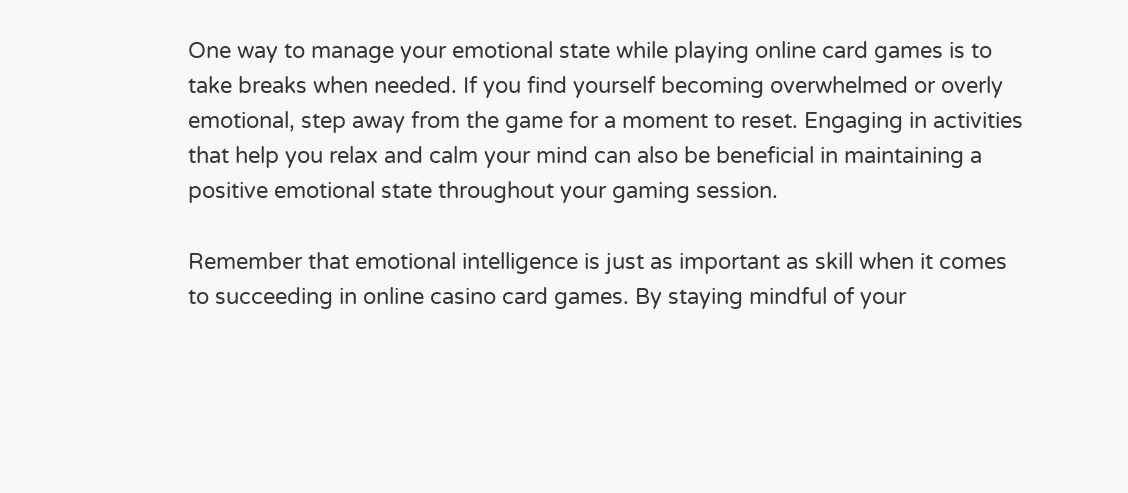One way to manage your emotional state while playing online card games is to take breaks when needed. If you find yourself becoming overwhelmed or overly emotional, step away from the game for a moment to reset. Engaging in activities that help you relax and calm your mind can also be beneficial in maintaining a positive emotional state throughout your gaming session.

Remember that emotional intelligence is just as important as skill when it comes to succeeding in online casino card games. By staying mindful of your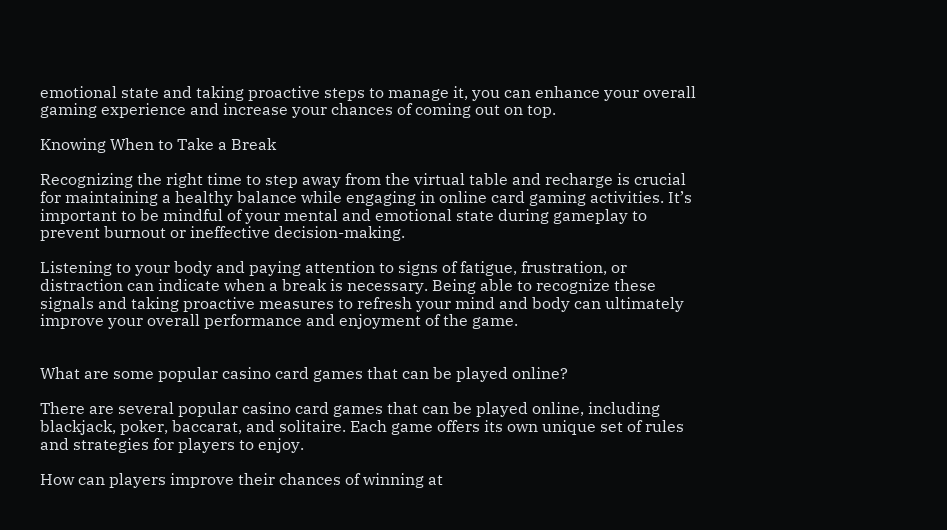emotional state and taking proactive steps to manage it, you can enhance your overall gaming experience and increase your chances of coming out on top.

Knowing When to Take a Break

Recognizing the right time to step away from the virtual table and recharge is crucial for maintaining a healthy balance while engaging in online card gaming activities. It’s important to be mindful of your mental and emotional state during gameplay to prevent burnout or ineffective decision-making.

Listening to your body and paying attention to signs of fatigue, frustration, or distraction can indicate when a break is necessary. Being able to recognize these signals and taking proactive measures to refresh your mind and body can ultimately improve your overall performance and enjoyment of the game.


What are some popular casino card games that can be played online?

There are several popular casino card games that can be played online, including blackjack, poker, baccarat, and solitaire. Each game offers its own unique set of rules and strategies for players to enjoy.

How can players improve their chances of winning at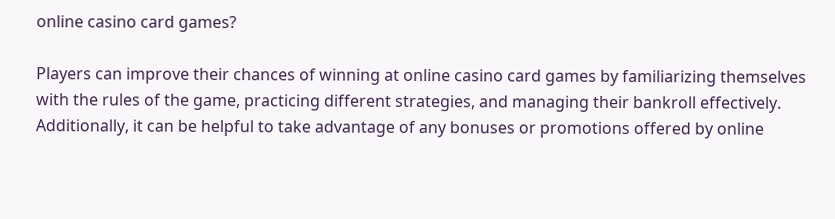online casino card games?

Players can improve their chances of winning at online casino card games by familiarizing themselves with the rules of the game, practicing different strategies, and managing their bankroll effectively. Additionally, it can be helpful to take advantage of any bonuses or promotions offered by online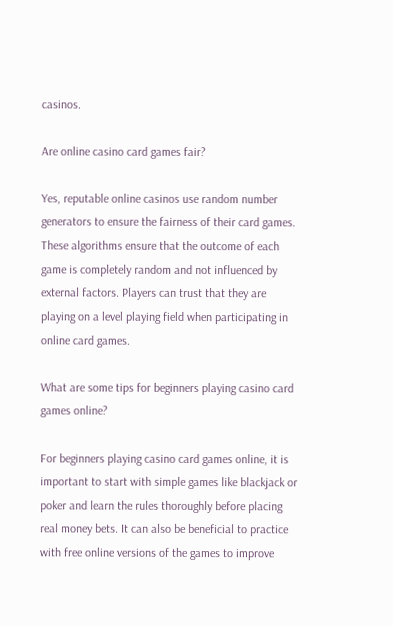casinos.

Are online casino card games fair?

Yes, reputable online casinos use random number generators to ensure the fairness of their card games. These algorithms ensure that the outcome of each game is completely random and not influenced by external factors. Players can trust that they are playing on a level playing field when participating in online card games.

What are some tips for beginners playing casino card games online?

For beginners playing casino card games online, it is important to start with simple games like blackjack or poker and learn the rules thoroughly before placing real money bets. It can also be beneficial to practice with free online versions of the games to improve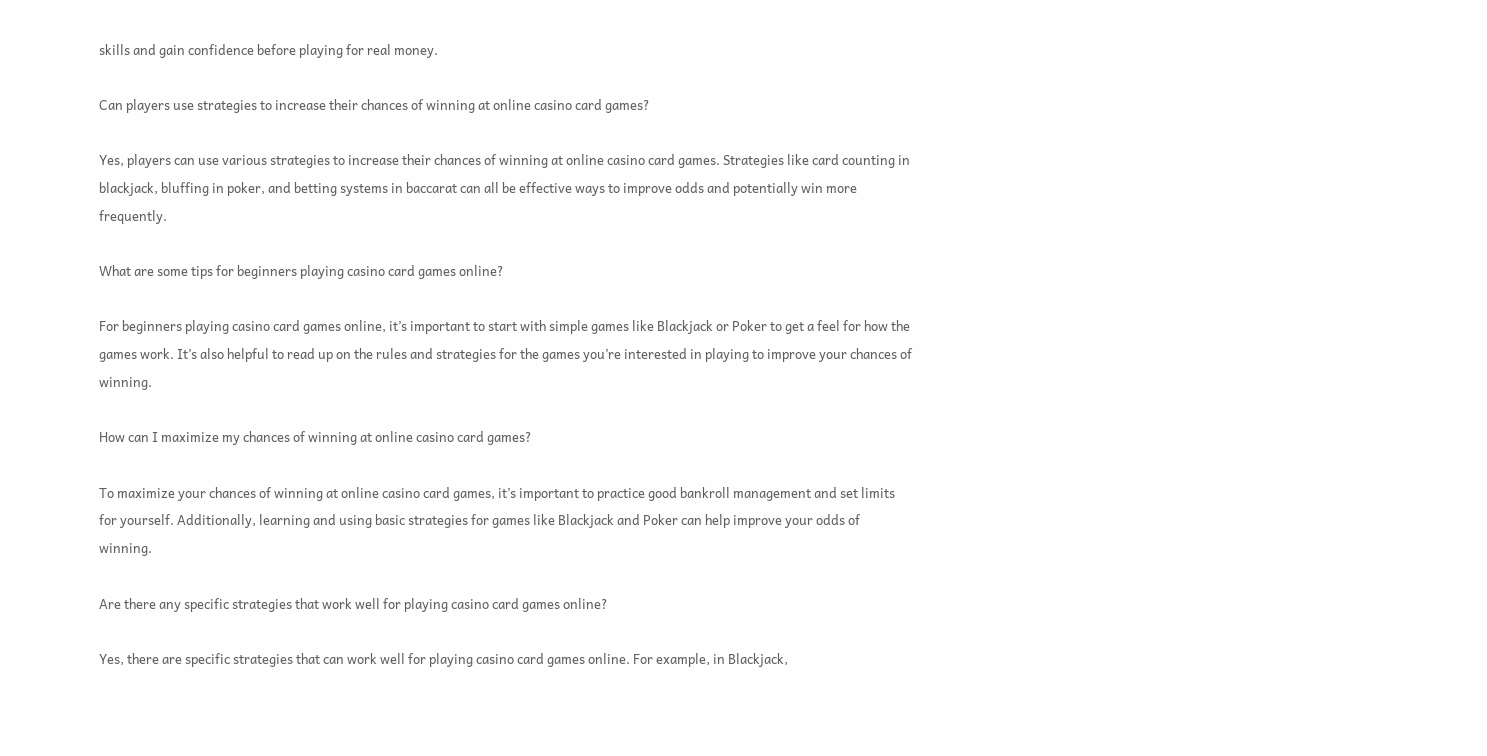skills and gain confidence before playing for real money.

Can players use strategies to increase their chances of winning at online casino card games?

Yes, players can use various strategies to increase their chances of winning at online casino card games. Strategies like card counting in blackjack, bluffing in poker, and betting systems in baccarat can all be effective ways to improve odds and potentially win more frequently.

What are some tips for beginners playing casino card games online?

For beginners playing casino card games online, it’s important to start with simple games like Blackjack or Poker to get a feel for how the games work. It’s also helpful to read up on the rules and strategies for the games you’re interested in playing to improve your chances of winning.

How can I maximize my chances of winning at online casino card games?

To maximize your chances of winning at online casino card games, it’s important to practice good bankroll management and set limits for yourself. Additionally, learning and using basic strategies for games like Blackjack and Poker can help improve your odds of winning.

Are there any specific strategies that work well for playing casino card games online?

Yes, there are specific strategies that can work well for playing casino card games online. For example, in Blackjack,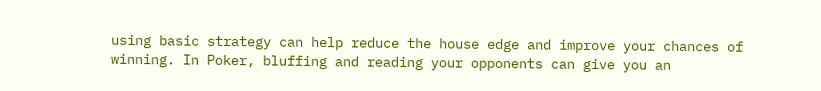using basic strategy can help reduce the house edge and improve your chances of winning. In Poker, bluffing and reading your opponents can give you an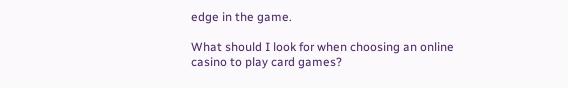edge in the game.

What should I look for when choosing an online casino to play card games?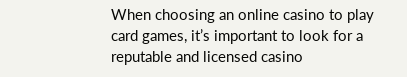When choosing an online casino to play card games, it’s important to look for a reputable and licensed casino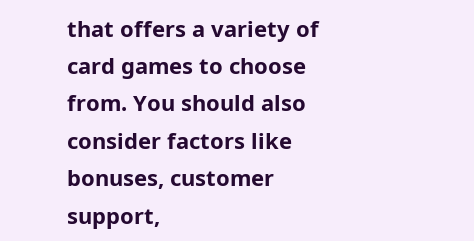that offers a variety of card games to choose from. You should also consider factors like bonuses, customer support,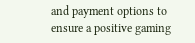and payment options to ensure a positive gaming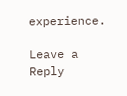experience.

Leave a Reply